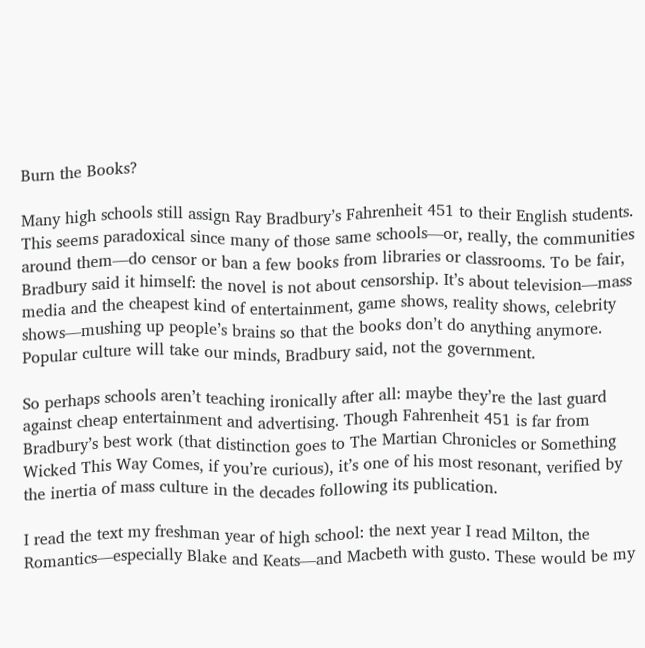Burn the Books?

Many high schools still assign Ray Bradbury’s Fahrenheit 451 to their English students. This seems paradoxical since many of those same schools—or, really, the communities around them—do censor or ban a few books from libraries or classrooms. To be fair, Bradbury said it himself: the novel is not about censorship. It’s about television—mass media and the cheapest kind of entertainment, game shows, reality shows, celebrity shows—mushing up people’s brains so that the books don’t do anything anymore. Popular culture will take our minds, Bradbury said, not the government.

So perhaps schools aren’t teaching ironically after all: maybe they’re the last guard against cheap entertainment and advertising. Though Fahrenheit 451 is far from Bradbury’s best work (that distinction goes to The Martian Chronicles or Something Wicked This Way Comes, if you’re curious), it’s one of his most resonant, verified by the inertia of mass culture in the decades following its publication.

I read the text my freshman year of high school: the next year I read Milton, the Romantics—especially Blake and Keats—and Macbeth with gusto. These would be my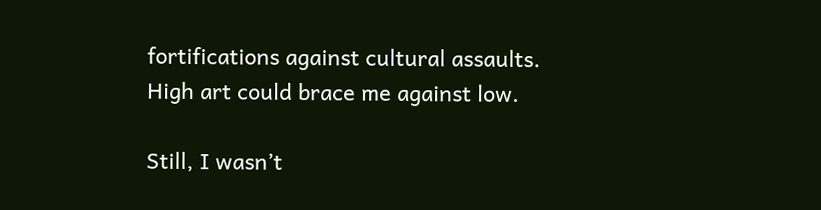fortifications against cultural assaults. High art could brace me against low.

Still, I wasn’t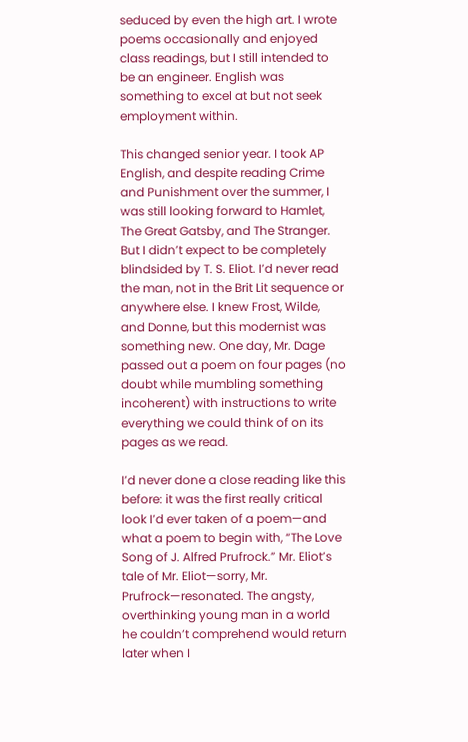seduced by even the high art. I wrote poems occasionally and enjoyed class readings, but I still intended to be an engineer. English was something to excel at but not seek employment within.

This changed senior year. I took AP English, and despite reading Crime and Punishment over the summer, I was still looking forward to Hamlet, The Great Gatsby, and The Stranger. But I didn’t expect to be completely blindsided by T. S. Eliot. I’d never read the man, not in the Brit Lit sequence or anywhere else. I knew Frost, Wilde, and Donne, but this modernist was something new. One day, Mr. Dage passed out a poem on four pages (no doubt while mumbling something incoherent) with instructions to write everything we could think of on its pages as we read.

I’d never done a close reading like this before: it was the first really critical look I’d ever taken of a poem—and what a poem to begin with, “The Love Song of J. Alfred Prufrock.” Mr. Eliot’s tale of Mr. Eliot—sorry, Mr. Prufrock—resonated. The angsty, overthinking young man in a world he couldn’t comprehend would return later when I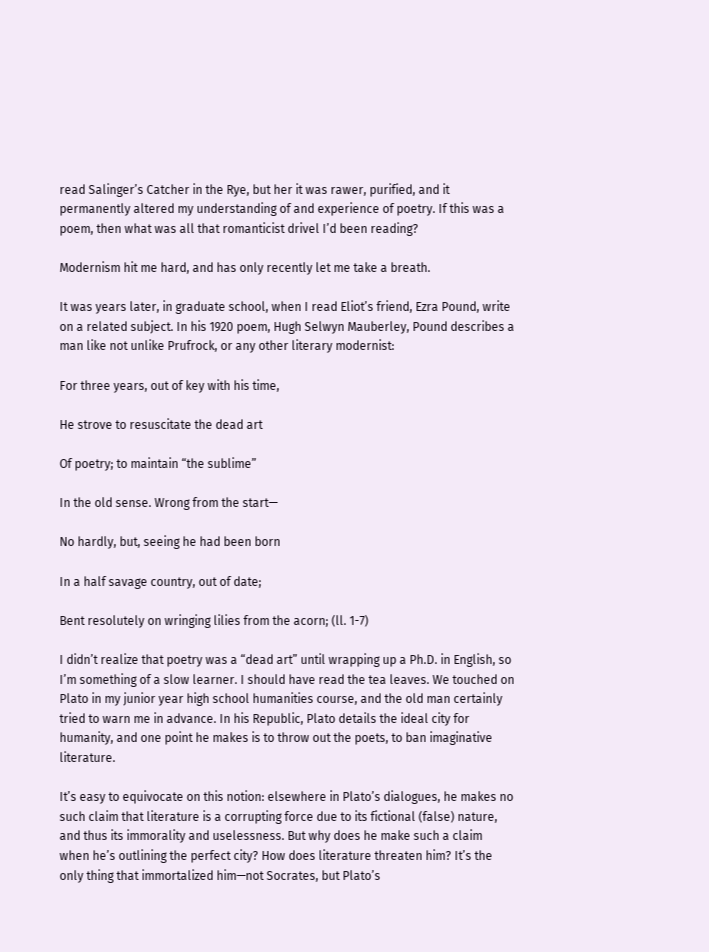read Salinger’s Catcher in the Rye, but her it was rawer, purified, and it permanently altered my understanding of and experience of poetry. If this was a poem, then what was all that romanticist drivel I’d been reading?

Modernism hit me hard, and has only recently let me take a breath.

It was years later, in graduate school, when I read Eliot’s friend, Ezra Pound, write on a related subject. In his 1920 poem, Hugh Selwyn Mauberley, Pound describes a man like not unlike Prufrock, or any other literary modernist:

For three years, out of key with his time,

He strove to resuscitate the dead art

Of poetry; to maintain “the sublime”

In the old sense. Wrong from the start—

No hardly, but, seeing he had been born

In a half savage country, out of date;

Bent resolutely on wringing lilies from the acorn; (ll. 1-7)

I didn’t realize that poetry was a “dead art” until wrapping up a Ph.D. in English, so I’m something of a slow learner. I should have read the tea leaves. We touched on Plato in my junior year high school humanities course, and the old man certainly tried to warn me in advance. In his Republic, Plato details the ideal city for humanity, and one point he makes is to throw out the poets, to ban imaginative literature.

It’s easy to equivocate on this notion: elsewhere in Plato’s dialogues, he makes no such claim that literature is a corrupting force due to its fictional (false) nature, and thus its immorality and uselessness. But why does he make such a claim when he’s outlining the perfect city? How does literature threaten him? It’s the only thing that immortalized him—not Socrates, but Plato’s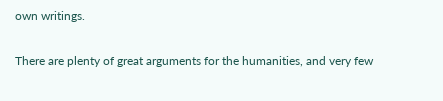own writings.

There are plenty of great arguments for the humanities, and very few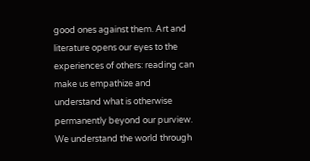good ones against them. Art and literature opens our eyes to the experiences of others: reading can make us empathize and understand what is otherwise permanently beyond our purview. We understand the world through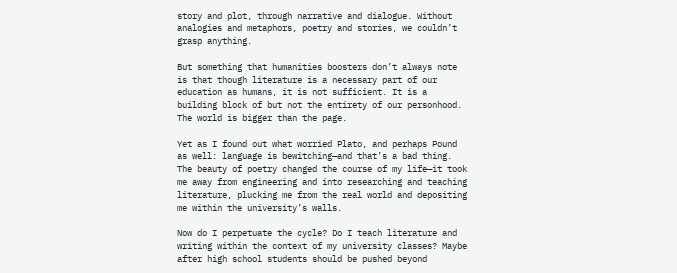story and plot, through narrative and dialogue. Without analogies and metaphors, poetry and stories, we couldn’t grasp anything.

But something that humanities boosters don’t always note is that though literature is a necessary part of our education as humans, it is not sufficient. It is a building block of but not the entirety of our personhood. The world is bigger than the page.

Yet as I found out what worried Plato, and perhaps Pound as well: language is bewitching—and that’s a bad thing. The beauty of poetry changed the course of my life—it took me away from engineering and into researching and teaching literature, plucking me from the real world and depositing me within the university’s walls.

Now do I perpetuate the cycle? Do I teach literature and writing within the context of my university classes? Maybe after high school students should be pushed beyond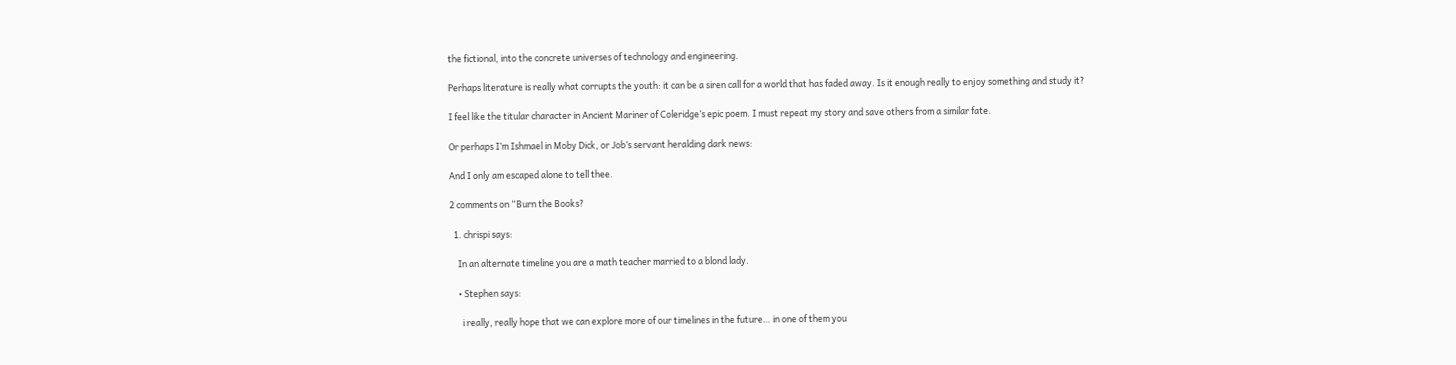the fictional, into the concrete universes of technology and engineering.

Perhaps literature is really what corrupts the youth: it can be a siren call for a world that has faded away. Is it enough really to enjoy something and study it?

I feel like the titular character in Ancient Mariner of Coleridge’s epic poem. I must repeat my story and save others from a similar fate.

Or perhaps I’m Ishmael in Moby Dick, or Job’s servant heralding dark news:

And I only am escaped alone to tell thee.

2 comments on “Burn the Books?

  1. chrispi says:

    In an alternate timeline you are a math teacher married to a blond lady.

    • Stephen says:

      i really, really hope that we can explore more of our timelines in the future… in one of them you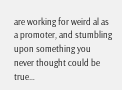are working for weird al as a promoter, and stumbling upon something you never thought could be true…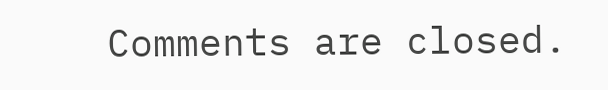Comments are closed.